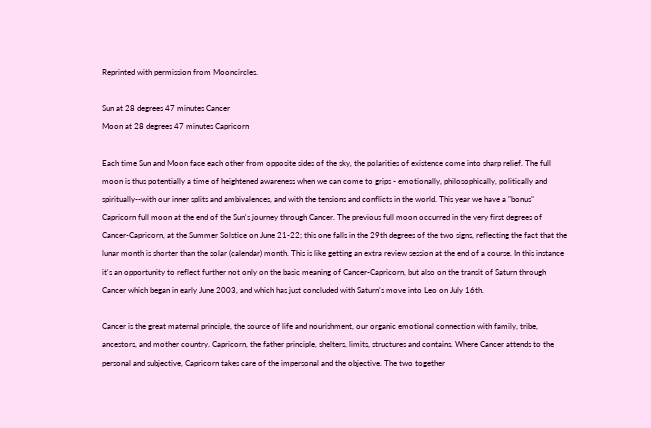Reprinted with permission from Mooncircles.

Sun at 28 degrees 47 minutes Cancer
Moon at 28 degrees 47 minutes Capricorn

Each time Sun and Moon face each other from opposite sides of the sky, the polarities of existence come into sharp relief. The full moon is thus potentially a time of heightened awareness when we can come to grips - emotionally, philosophically, politically and spiritually--with our inner splits and ambivalences, and with the tensions and conflicts in the world. This year we have a "bonus" Capricorn full moon at the end of the Sun's journey through Cancer. The previous full moon occurred in the very first degrees of Cancer-Capricorn, at the Summer Solstice on June 21-22; this one falls in the 29th degrees of the two signs, reflecting the fact that the lunar month is shorter than the solar (calendar) month. This is like getting an extra review session at the end of a course. In this instance it's an opportunity to reflect further not only on the basic meaning of Cancer-Capricorn, but also on the transit of Saturn through Cancer which began in early June 2003, and which has just concluded with Saturn's move into Leo on July 16th.

Cancer is the great maternal principle, the source of life and nourishment, our organic emotional connection with family, tribe, ancestors, and mother country. Capricorn, the father principle, shelters, limits, structures and contains. Where Cancer attends to the personal and subjective, Capricorn takes care of the impersonal and the objective. The two together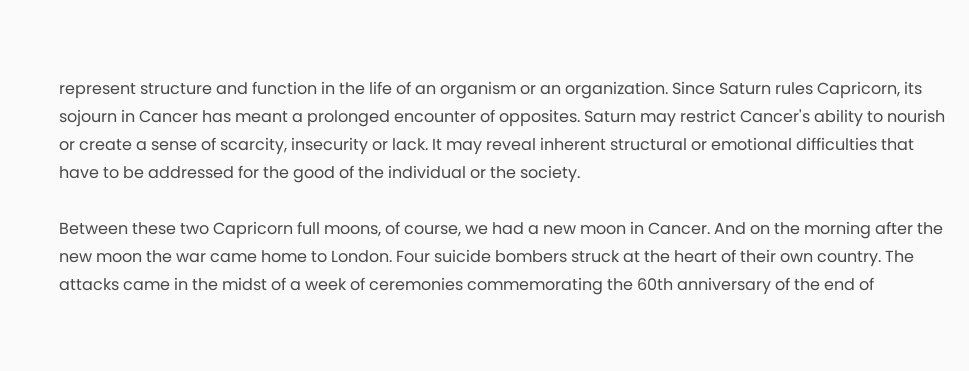represent structure and function in the life of an organism or an organization. Since Saturn rules Capricorn, its sojourn in Cancer has meant a prolonged encounter of opposites. Saturn may restrict Cancer's ability to nourish or create a sense of scarcity, insecurity or lack. It may reveal inherent structural or emotional difficulties that have to be addressed for the good of the individual or the society.

Between these two Capricorn full moons, of course, we had a new moon in Cancer. And on the morning after the new moon the war came home to London. Four suicide bombers struck at the heart of their own country. The attacks came in the midst of a week of ceremonies commemorating the 60th anniversary of the end of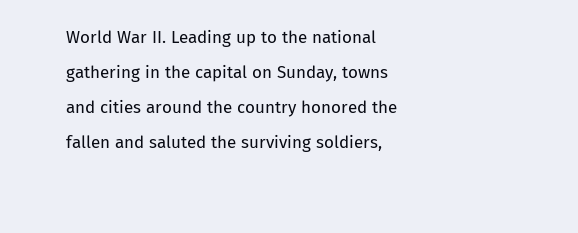World War II. Leading up to the national gathering in the capital on Sunday, towns and cities around the country honored the fallen and saluted the surviving soldiers,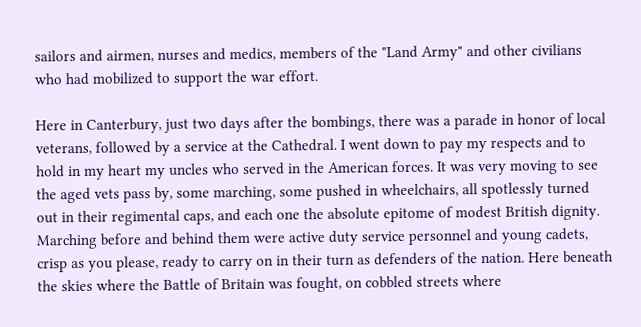sailors and airmen, nurses and medics, members of the "Land Army" and other civilians who had mobilized to support the war effort.

Here in Canterbury, just two days after the bombings, there was a parade in honor of local veterans, followed by a service at the Cathedral. I went down to pay my respects and to hold in my heart my uncles who served in the American forces. It was very moving to see the aged vets pass by, some marching, some pushed in wheelchairs, all spotlessly turned out in their regimental caps, and each one the absolute epitome of modest British dignity. Marching before and behind them were active duty service personnel and young cadets, crisp as you please, ready to carry on in their turn as defenders of the nation. Here beneath the skies where the Battle of Britain was fought, on cobbled streets where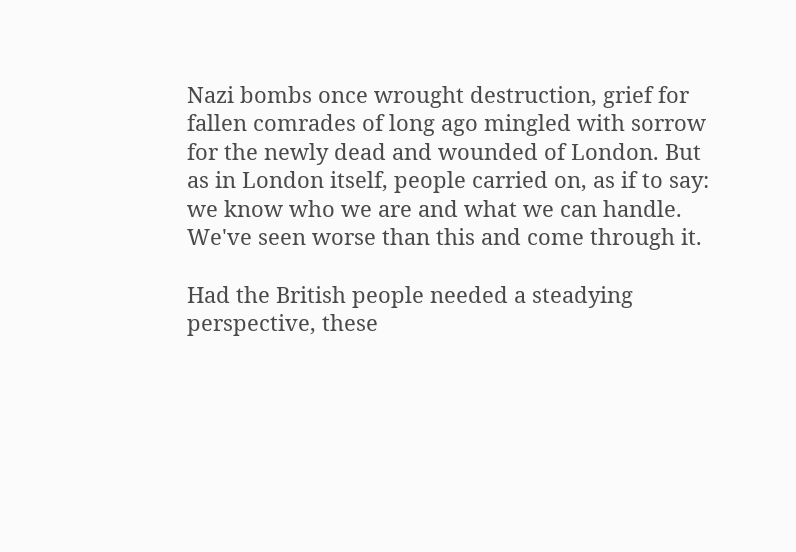Nazi bombs once wrought destruction, grief for fallen comrades of long ago mingled with sorrow for the newly dead and wounded of London. But as in London itself, people carried on, as if to say: we know who we are and what we can handle. We've seen worse than this and come through it.

Had the British people needed a steadying perspective, these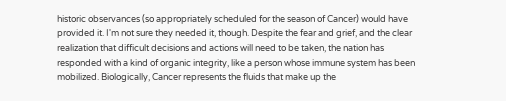historic observances (so appropriately scheduled for the season of Cancer) would have provided it. I'm not sure they needed it, though. Despite the fear and grief, and the clear realization that difficult decisions and actions will need to be taken, the nation has responded with a kind of organic integrity, like a person whose immune system has been mobilized. Biologically, Cancer represents the fluids that make up the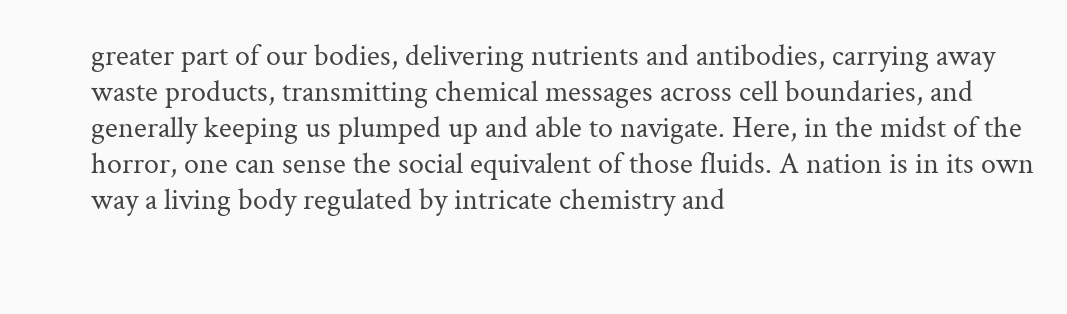greater part of our bodies, delivering nutrients and antibodies, carrying away waste products, transmitting chemical messages across cell boundaries, and generally keeping us plumped up and able to navigate. Here, in the midst of the horror, one can sense the social equivalent of those fluids. A nation is in its own way a living body regulated by intricate chemistry and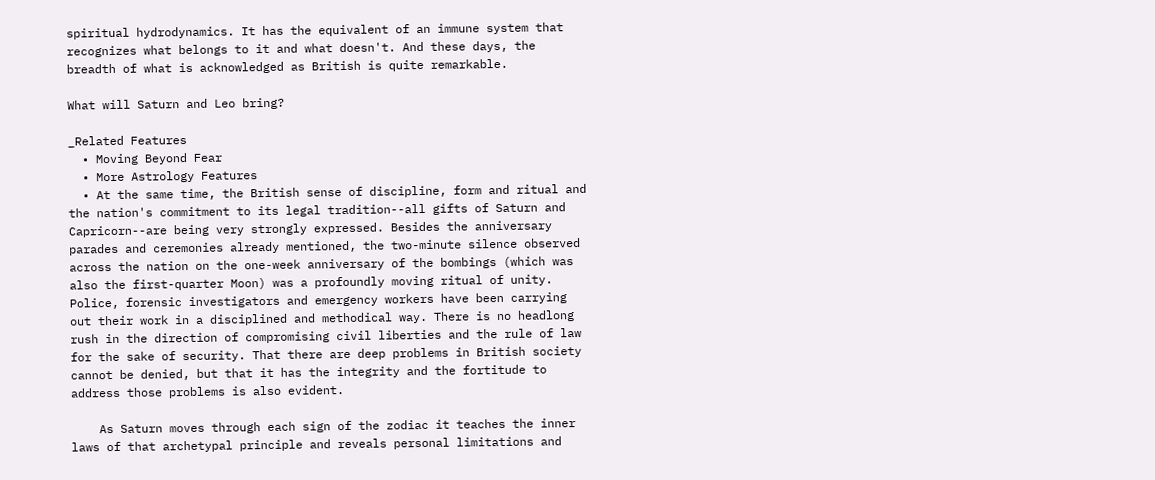spiritual hydrodynamics. It has the equivalent of an immune system that recognizes what belongs to it and what doesn't. And these days, the breadth of what is acknowledged as British is quite remarkable.

What will Saturn and Leo bring?

_Related Features
  • Moving Beyond Fear
  • More Astrology Features
  • At the same time, the British sense of discipline, form and ritual and the nation's commitment to its legal tradition--all gifts of Saturn and Capricorn--are being very strongly expressed. Besides the anniversary parades and ceremonies already mentioned, the two-minute silence observed across the nation on the one-week anniversary of the bombings (which was also the first-quarter Moon) was a profoundly moving ritual of unity. Police, forensic investigators and emergency workers have been carrying out their work in a disciplined and methodical way. There is no headlong rush in the direction of compromising civil liberties and the rule of law for the sake of security. That there are deep problems in British society cannot be denied, but that it has the integrity and the fortitude to address those problems is also evident.

    As Saturn moves through each sign of the zodiac it teaches the inner laws of that archetypal principle and reveals personal limitations and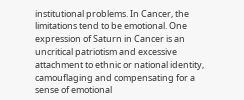institutional problems. In Cancer, the limitations tend to be emotional. One expression of Saturn in Cancer is an uncritical patriotism and excessive attachment to ethnic or national identity, camouflaging and compensating for a sense of emotional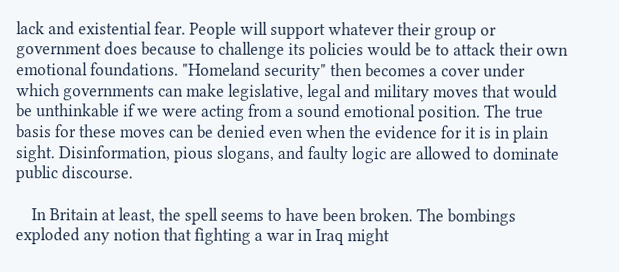lack and existential fear. People will support whatever their group or government does because to challenge its policies would be to attack their own emotional foundations. "Homeland security" then becomes a cover under which governments can make legislative, legal and military moves that would be unthinkable if we were acting from a sound emotional position. The true basis for these moves can be denied even when the evidence for it is in plain sight. Disinformation, pious slogans, and faulty logic are allowed to dominate public discourse.

    In Britain at least, the spell seems to have been broken. The bombings exploded any notion that fighting a war in Iraq might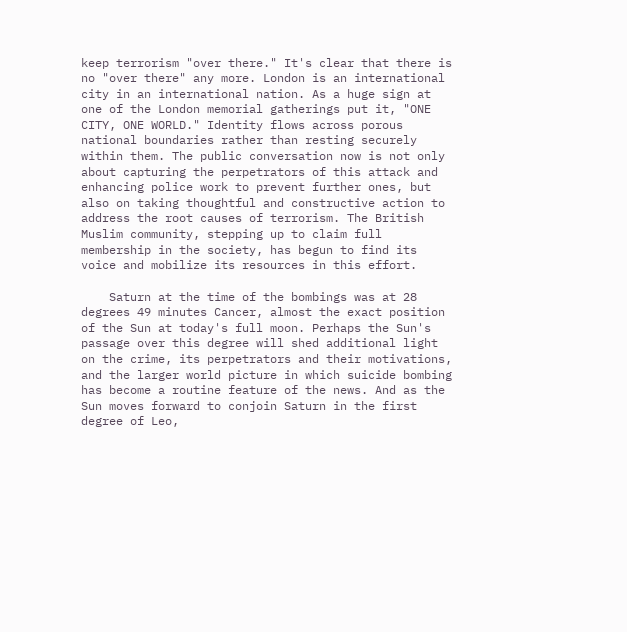keep terrorism "over there." It's clear that there is no "over there" any more. London is an international city in an international nation. As a huge sign at one of the London memorial gatherings put it, "ONE CITY, ONE WORLD." Identity flows across porous national boundaries rather than resting securely within them. The public conversation now is not only about capturing the perpetrators of this attack and enhancing police work to prevent further ones, but also on taking thoughtful and constructive action to address the root causes of terrorism. The British Muslim community, stepping up to claim full membership in the society, has begun to find its voice and mobilize its resources in this effort.

    Saturn at the time of the bombings was at 28 degrees 49 minutes Cancer, almost the exact position of the Sun at today's full moon. Perhaps the Sun's passage over this degree will shed additional light on the crime, its perpetrators and their motivations, and the larger world picture in which suicide bombing has become a routine feature of the news. And as the Sun moves forward to conjoin Saturn in the first degree of Leo,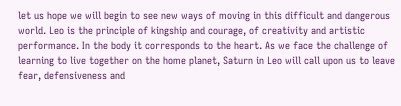let us hope we will begin to see new ways of moving in this difficult and dangerous world. Leo is the principle of kingship and courage, of creativity and artistic performance. In the body it corresponds to the heart. As we face the challenge of learning to live together on the home planet, Saturn in Leo will call upon us to leave fear, defensiveness and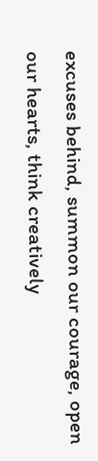excuses behind, summon our courage, open our hearts, think creatively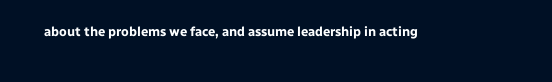about the problems we face, and assume leadership in acting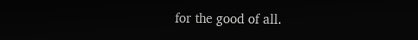for the good of all.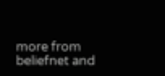more from beliefnet and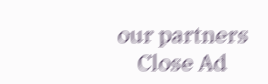our partners
    Close Ad